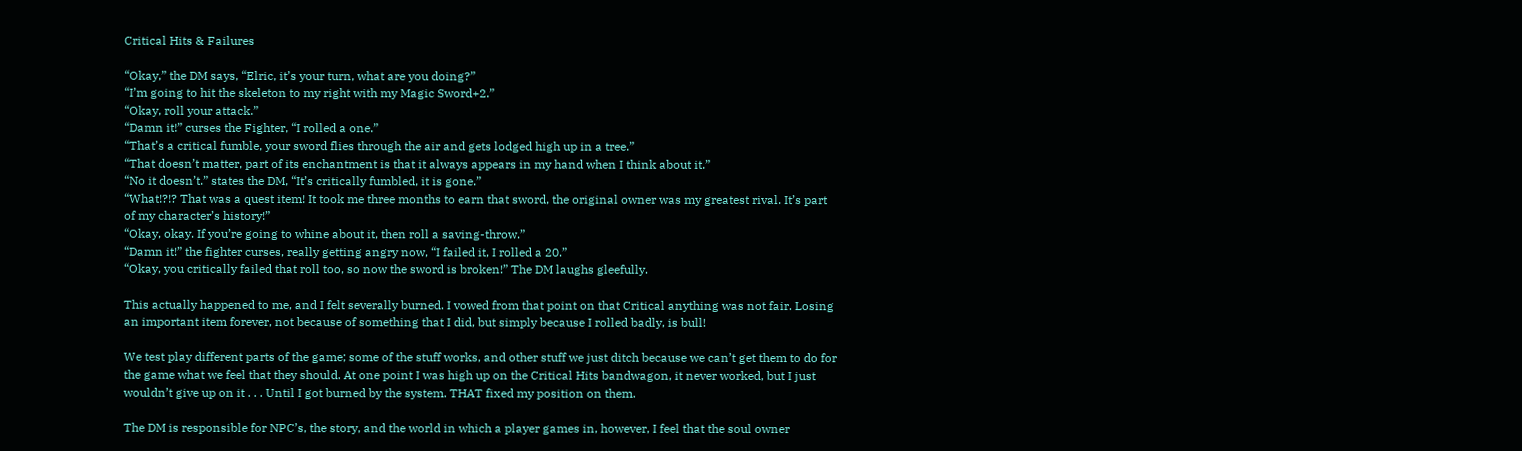Critical Hits & Failures

“Okay,” the DM says, “Elric, it’s your turn, what are you doing?”
“I’m going to hit the skeleton to my right with my Magic Sword+2.”
“Okay, roll your attack.”
“Damn it!” curses the Fighter, “I rolled a one.”
“That’s a critical fumble, your sword flies through the air and gets lodged high up in a tree.”
“That doesn’t matter, part of its enchantment is that it always appears in my hand when I think about it.”
“No it doesn’t.” states the DM, “It’s critically fumbled, it is gone.”
“What!?!? That was a quest item! It took me three months to earn that sword, the original owner was my greatest rival. It’s part of my character’s history!”
“Okay, okay. If you’re going to whine about it, then roll a saving-throw.”
“Damn it!” the fighter curses, really getting angry now, “I failed it, I rolled a 20.”
“Okay, you critically failed that roll too, so now the sword is broken!” The DM laughs gleefully.

This actually happened to me, and I felt severally burned. I vowed from that point on that Critical anything was not fair. Losing an important item forever, not because of something that I did, but simply because I rolled badly, is bull!

We test play different parts of the game; some of the stuff works, and other stuff we just ditch because we can’t get them to do for the game what we feel that they should. At one point I was high up on the Critical Hits bandwagon, it never worked, but I just wouldn’t give up on it . . . Until I got burned by the system. THAT fixed my position on them.

The DM is responsible for NPC’s, the story, and the world in which a player games in, however, I feel that the soul owner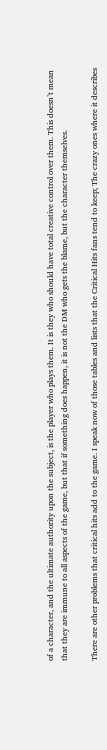of a character, and the ultimate authority upon the subject, is the player who plays them. It is they who should have total creative control over them. This doesn’t mean that they are immune to all aspects of the game, but that if something does happen, it is not the DM who gets the blame, but the character themselves.

There are other problems that critical hits add to the game. I speak now of those tables and lists that the Critical Hits fans tend to keep; The crazy ones where it describes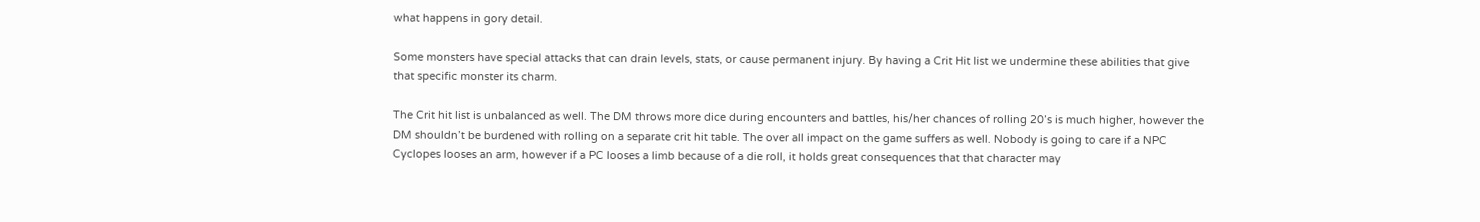what happens in gory detail.

Some monsters have special attacks that can drain levels, stats, or cause permanent injury. By having a Crit Hit list we undermine these abilities that give that specific monster its charm.

The Crit hit list is unbalanced as well. The DM throws more dice during encounters and battles, his/her chances of rolling 20’s is much higher, however the DM shouldn’t be burdened with rolling on a separate crit hit table. The over all impact on the game suffers as well. Nobody is going to care if a NPC Cyclopes looses an arm, however if a PC looses a limb because of a die roll, it holds great consequences that that character may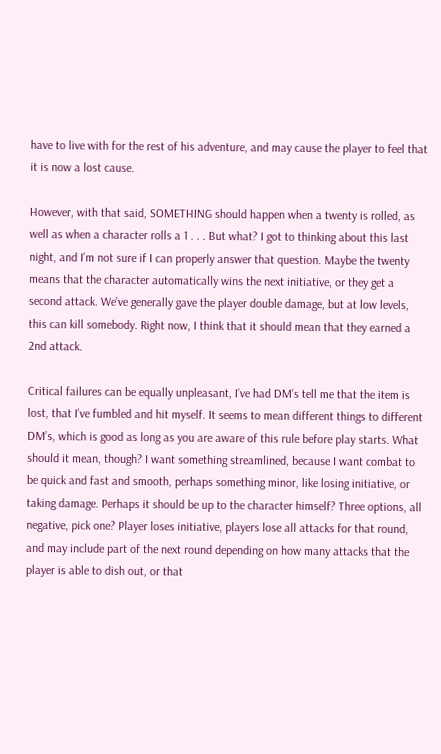have to live with for the rest of his adventure, and may cause the player to feel that it is now a lost cause.

However, with that said, SOMETHING should happen when a twenty is rolled, as well as when a character rolls a 1 . . . But what? I got to thinking about this last night, and I’m not sure if I can properly answer that question. Maybe the twenty means that the character automatically wins the next initiative, or they get a second attack. We’ve generally gave the player double damage, but at low levels, this can kill somebody. Right now, I think that it should mean that they earned a 2nd attack.

Critical failures can be equally unpleasant, I’ve had DM’s tell me that the item is lost, that I’ve fumbled and hit myself. It seems to mean different things to different DM’s, which is good as long as you are aware of this rule before play starts. What should it mean, though? I want something streamlined, because I want combat to be quick and fast and smooth, perhaps something minor, like losing initiative, or taking damage. Perhaps it should be up to the character himself? Three options, all negative, pick one? Player loses initiative, players lose all attacks for that round, and may include part of the next round depending on how many attacks that the player is able to dish out, or that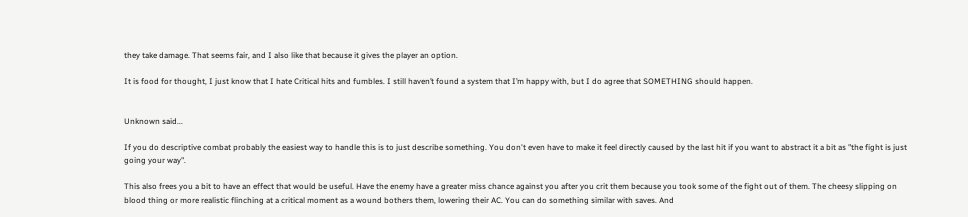they take damage. That seems fair, and I also like that because it gives the player an option.

It is food for thought, I just know that I hate Critical hits and fumbles. I still haven’t found a system that I’m happy with, but I do agree that SOMETHING should happen.


Unknown said...

If you do descriptive combat probably the easiest way to handle this is to just describe something. You don't even have to make it feel directly caused by the last hit if you want to abstract it a bit as "the fight is just going your way".

This also frees you a bit to have an effect that would be useful. Have the enemy have a greater miss chance against you after you crit them because you took some of the fight out of them. The cheesy slipping on blood thing or more realistic flinching at a critical moment as a wound bothers them, lowering their AC. You can do something similar with saves. And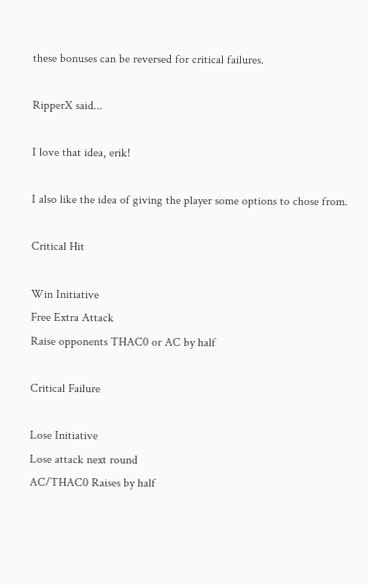these bonuses can be reversed for critical failures.

RipperX said...

I love that idea, erik!

I also like the idea of giving the player some options to chose from.

Critical Hit

Win Initiative
Free Extra Attack
Raise opponents THAC0 or AC by half

Critical Failure

Lose Initiative
Lose attack next round
AC/THAC0 Raises by half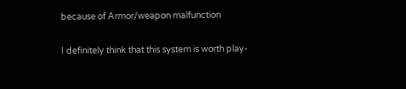because of Armor/weapon malfunction

I definitely think that this system is worth play-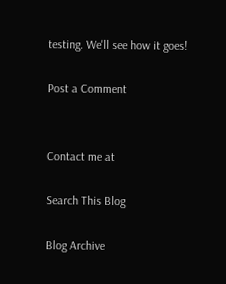testing. We'll see how it goes!

Post a Comment


Contact me at

Search This Blog

Blog Archive